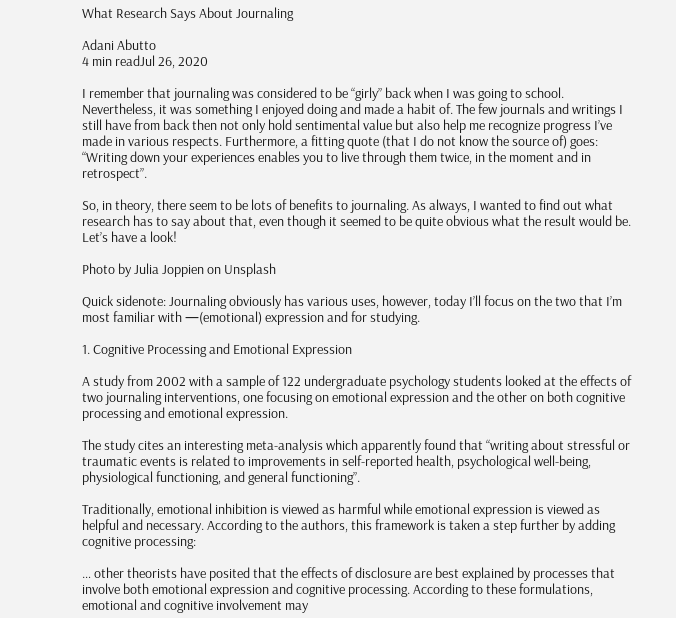What Research Says About Journaling

Adani Abutto
4 min readJul 26, 2020

I remember that journaling was considered to be “girly” back when I was going to school. Nevertheless, it was something I enjoyed doing and made a habit of. The few journals and writings I still have from back then not only hold sentimental value but also help me recognize progress I’ve made in various respects. Furthermore, a fitting quote (that I do not know the source of) goes: “Writing down your experiences enables you to live through them twice, in the moment and in retrospect”.

So, in theory, there seem to be lots of benefits to journaling. As always, I wanted to find out what research has to say about that, even though it seemed to be quite obvious what the result would be. Let’s have a look!

Photo by Julia Joppien on Unsplash

Quick sidenote: Journaling obviously has various uses, however, today I’ll focus on the two that I’m most familiar with —(emotional) expression and for studying.

1. Cognitive Processing and Emotional Expression

A study from 2002 with a sample of 122 undergraduate psychology students looked at the effects of two journaling interventions, one focusing on emotional expression and the other on both cognitive processing and emotional expression.

The study cites an interesting meta-analysis which apparently found that “writing about stressful or traumatic events is related to improvements in self-reported health, psychological well-being, physiological functioning, and general functioning”.

Traditionally, emotional inhibition is viewed as harmful while emotional expression is viewed as helpful and necessary. According to the authors, this framework is taken a step further by adding cognitive processing:

… other theorists have posited that the effects of disclosure are best explained by processes that involve both emotional expression and cognitive processing. According to these formulations, emotional and cognitive involvement may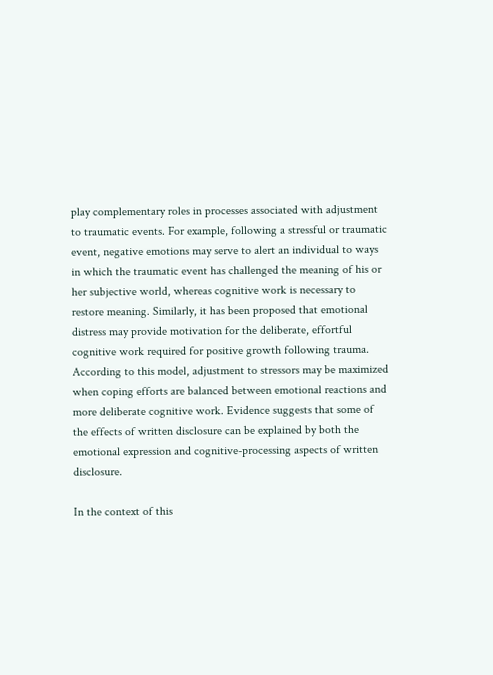play complementary roles in processes associated with adjustment to traumatic events. For example, following a stressful or traumatic event, negative emotions may serve to alert an individual to ways in which the traumatic event has challenged the meaning of his or her subjective world, whereas cognitive work is necessary to restore meaning. Similarly, it has been proposed that emotional distress may provide motivation for the deliberate, effortful cognitive work required for positive growth following trauma. According to this model, adjustment to stressors may be maximized when coping efforts are balanced between emotional reactions and more deliberate cognitive work. Evidence suggests that some of the effects of written disclosure can be explained by both the emotional expression and cognitive-processing aspects of written disclosure.

In the context of this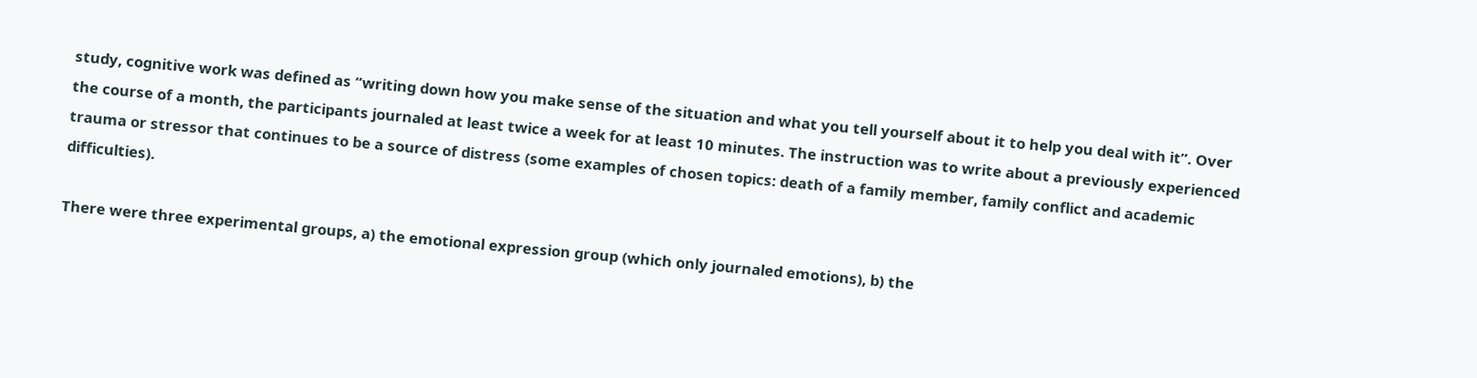study, cognitive work was defined as “writing down how you make sense of the situation and what you tell yourself about it to help you deal with it”. Over the course of a month, the participants journaled at least twice a week for at least 10 minutes. The instruction was to write about a previously experienced trauma or stressor that continues to be a source of distress (some examples of chosen topics: death of a family member, family conflict and academic difficulties).

There were three experimental groups, a) the emotional expression group (which only journaled emotions), b) the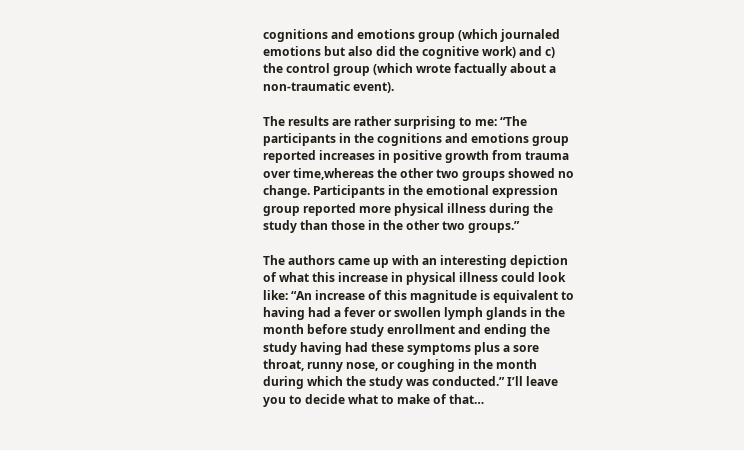cognitions and emotions group (which journaled emotions but also did the cognitive work) and c) the control group (which wrote factually about a non-traumatic event).

The results are rather surprising to me: “The participants in the cognitions and emotions group reported increases in positive growth from trauma over time,whereas the other two groups showed no change. Participants in the emotional expression group reported more physical illness during the study than those in the other two groups.”

The authors came up with an interesting depiction of what this increase in physical illness could look like: “An increase of this magnitude is equivalent to having had a fever or swollen lymph glands in the month before study enrollment and ending the study having had these symptoms plus a sore throat, runny nose, or coughing in the month during which the study was conducted.” I’ll leave you to decide what to make of that…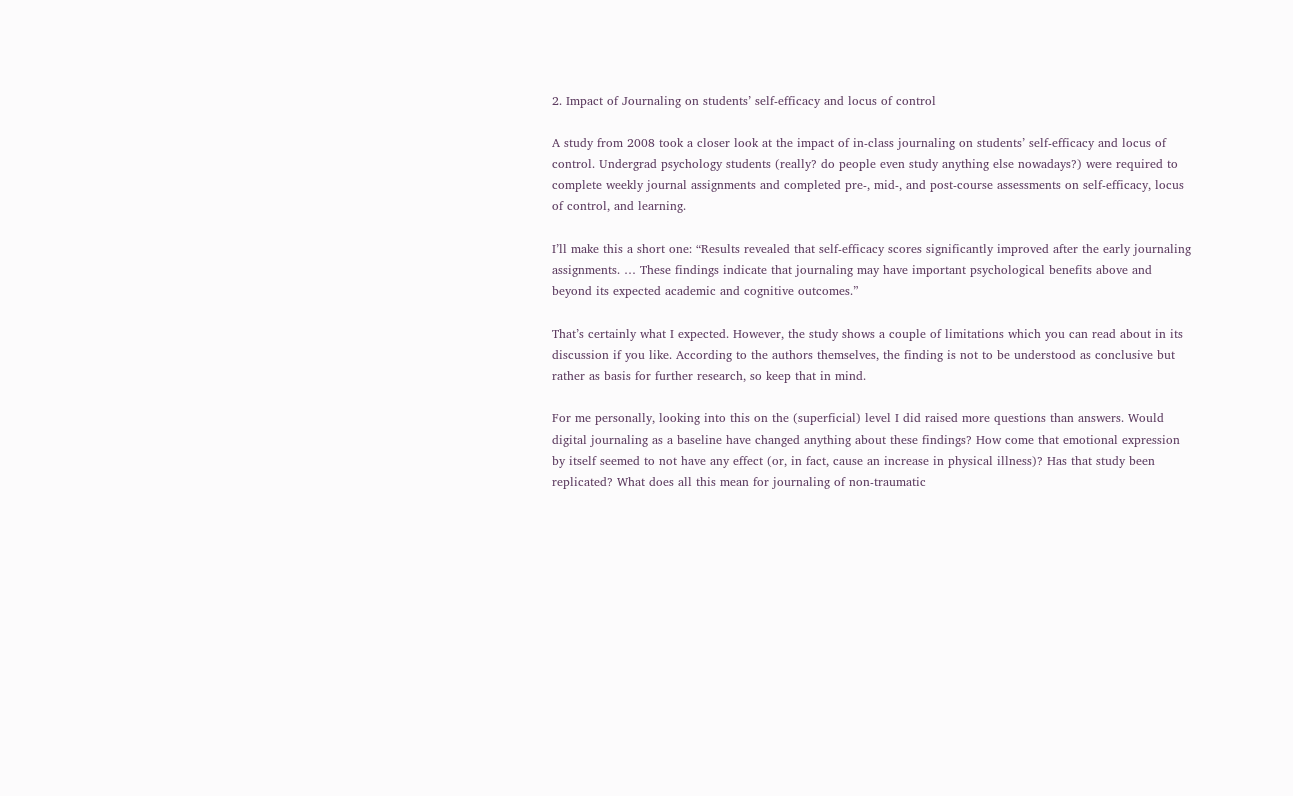2. Impact of Journaling on students’ self-efficacy and locus of control

A study from 2008 took a closer look at the impact of in-class journaling on students’ self-efficacy and locus of control. Undergrad psychology students (really? do people even study anything else nowadays?) were required to complete weekly journal assignments and completed pre-, mid-, and post-course assessments on self-efficacy, locus of control, and learning.

I’ll make this a short one: “Results revealed that self-efficacy scores significantly improved after the early journaling assignments. … These findings indicate that journaling may have important psychological benefits above and beyond its expected academic and cognitive outcomes.”

That’s certainly what I expected. However, the study shows a couple of limitations which you can read about in its discussion if you like. According to the authors themselves, the finding is not to be understood as conclusive but rather as basis for further research, so keep that in mind.

For me personally, looking into this on the (superficial) level I did raised more questions than answers. Would digital journaling as a baseline have changed anything about these findings? How come that emotional expression by itself seemed to not have any effect (or, in fact, cause an increase in physical illness)? Has that study been replicated? What does all this mean for journaling of non-traumatic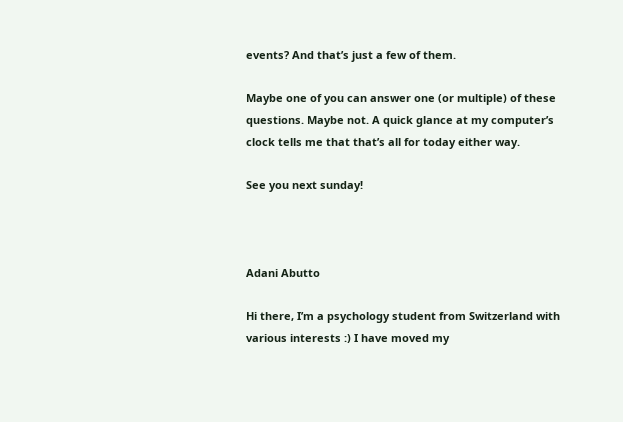events? And that’s just a few of them.

Maybe one of you can answer one (or multiple) of these questions. Maybe not. A quick glance at my computer’s clock tells me that that’s all for today either way.

See you next sunday!



Adani Abutto

Hi there, I’m a psychology student from Switzerland with various interests :) I have moved my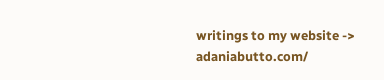writings to my website -> adaniabutto.com/